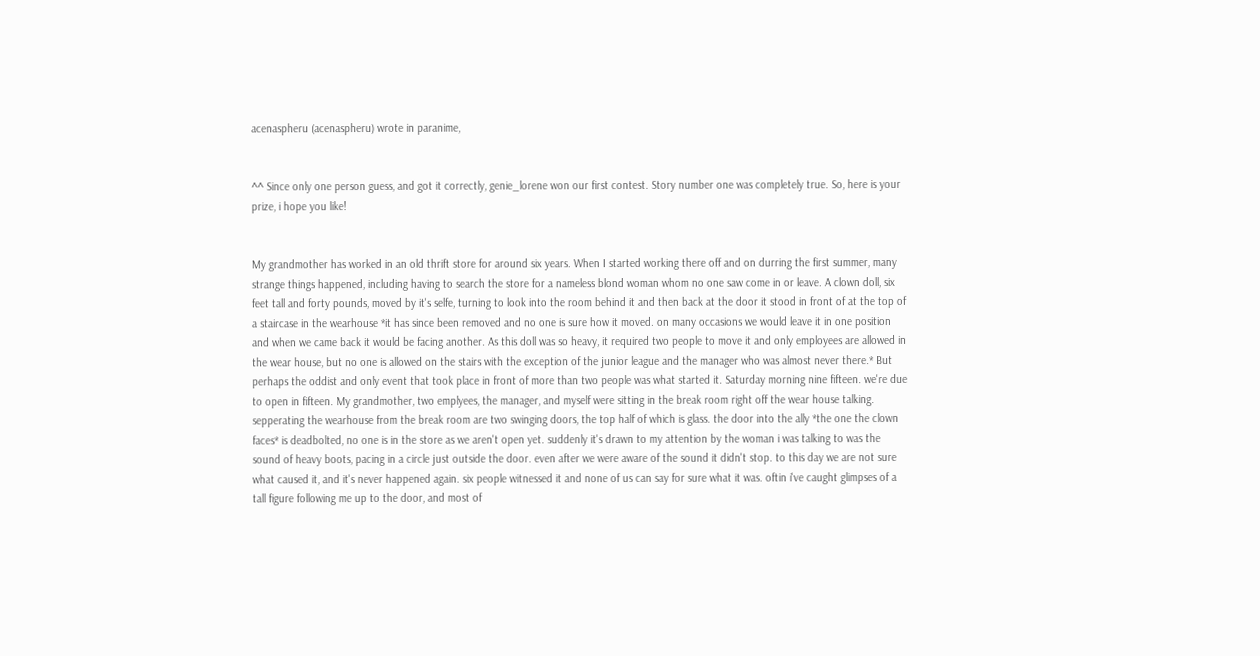acenaspheru (acenaspheru) wrote in paranime,


^^ Since only one person guess, and got it correctly, genie_lorene won our first contest. Story number one was completely true. So, here is your prize, i hope you like!


My grandmother has worked in an old thrift store for around six years. When I started working there off and on durring the first summer, many strange things happened, including having to search the store for a nameless blond woman whom no one saw come in or leave. A clown doll, six feet tall and forty pounds, moved by it's selfe, turning to look into the room behind it and then back at the door it stood in front of at the top of a staircase in the wearhouse *it has since been removed and no one is sure how it moved. on many occasions we would leave it in one position and when we came back it would be facing another. As this doll was so heavy, it required two people to move it and only employees are allowed in the wear house, but no one is allowed on the stairs with the exception of the junior league and the manager who was almost never there.* But perhaps the oddist and only event that took place in front of more than two people was what started it. Saturday morning nine fifteen. we're due to open in fifteen. My grandmother, two emplyees, the manager, and myself were sitting in the break room right off the wear house talking. sepperating the wearhouse from the break room are two swinging doors, the top half of which is glass. the door into the ally *the one the clown faces* is deadbolted, no one is in the store as we aren't open yet. suddenly it's drawn to my attention by the woman i was talking to was the sound of heavy boots, pacing in a circle just outside the door. even after we were aware of the sound it didn't stop. to this day we are not sure what caused it, and it's never happened again. six people witnessed it and none of us can say for sure what it was. oftin i've caught glimpses of a tall figure following me up to the door, and most of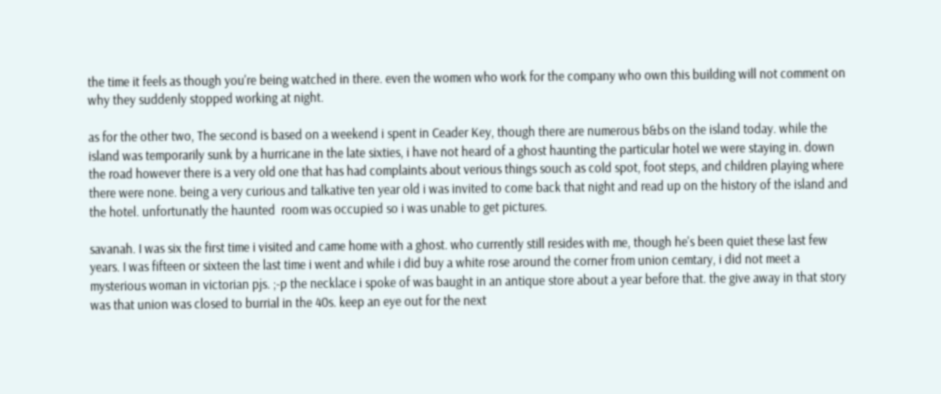the time it feels as though you're being watched in there. even the women who work for the company who own this building will not comment on why they suddenly stopped working at night.

as for the other two, The second is based on a weekend i spent in Ceader Key, though there are numerous b&bs on the island today. while the island was temporarily sunk by a hurricane in the late sixties, i have not heard of a ghost haunting the particular hotel we were staying in. down the road however there is a very old one that has had complaints about verious things souch as cold spot, foot steps, and children playing where there were none. being a very curious and talkative ten year old i was invited to come back that night and read up on the history of the island and the hotel. unfortunatly the haunted  room was occupied so i was unable to get pictures.

savanah. I was six the first time i visited and came home with a ghost. who currently still resides with me, though he's been quiet these last few years. I was fifteen or sixteen the last time i went and while i did buy a white rose around the corner from union cemtary, i did not meet a mysterious woman in victorian pjs. ;-p the necklace i spoke of was baught in an antique store about a year before that. the give away in that story was that union was closed to burrial in the 40s. keep an eye out for the next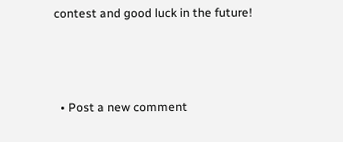contest and good luck in the future!



  • Post a new comment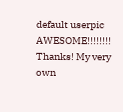default userpic
AWESOME!!!!!!!! Thanks! My very own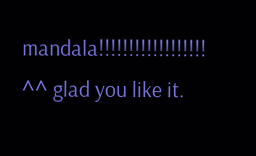mandala!!!!!!!!!!!!!!!!!!
^^ glad you like it.